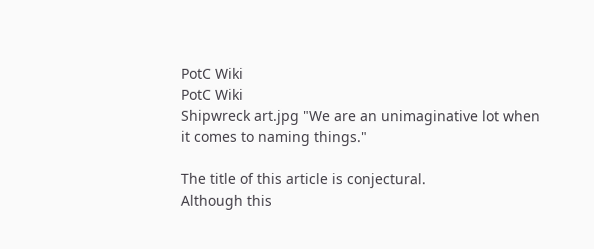PotC Wiki
PotC Wiki
Shipwreck art.jpg "We are an unimaginative lot when it comes to naming things."

The title of this article is conjectural.
Although this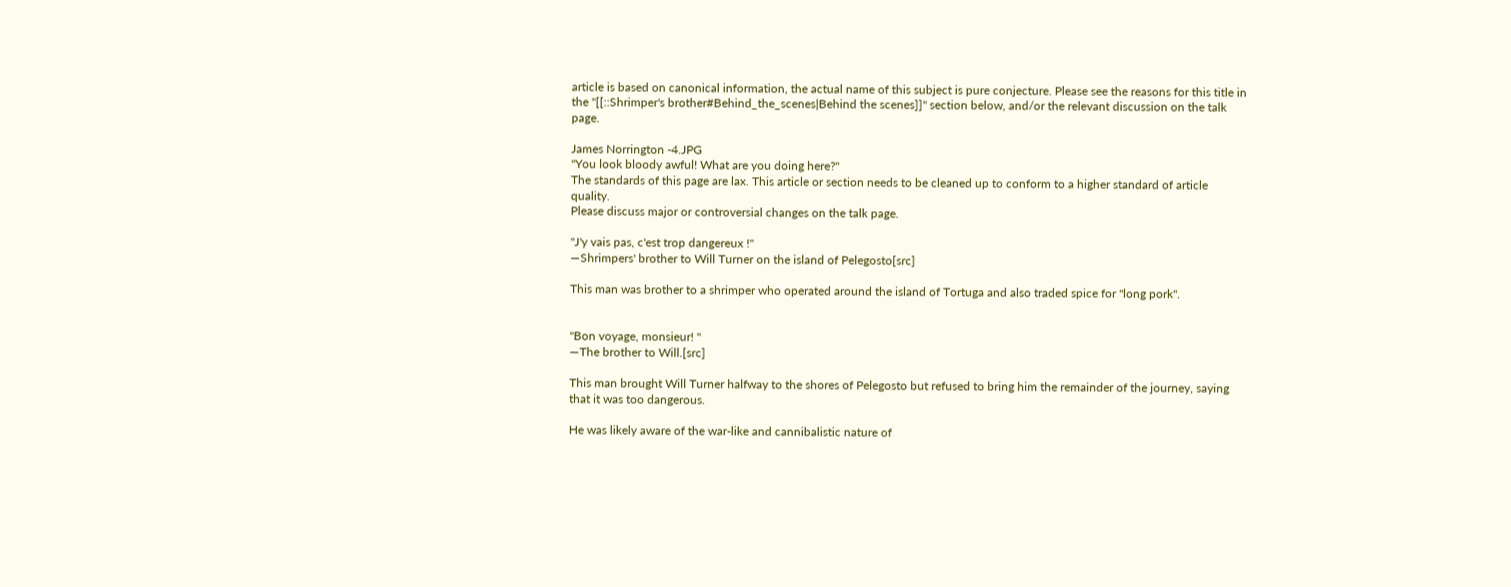article is based on canonical information, the actual name of this subject is pure conjecture. Please see the reasons for this title in the "[[::Shrimper's brother#Behind_the_scenes|Behind the scenes]]" section below, and/or the relevant discussion on the talk page.

James Norrington -4.JPG
"You look bloody awful! What are you doing here?"
The standards of this page are lax. This article or section needs to be cleaned up to conform to a higher standard of article quality.
Please discuss major or controversial changes on the talk page.

"J'y vais pas, c'est trop dangereux !"
―Shrimpers' brother to Will Turner on the island of Pelegosto[src]

This man was brother to a shrimper who operated around the island of Tortuga and also traded spice for "long pork".


"Bon voyage, monsieur! "
―The brother to Will.[src]

This man brought Will Turner halfway to the shores of Pelegosto but refused to bring him the remainder of the journey, saying that it was too dangerous.

He was likely aware of the war-like and cannibalistic nature of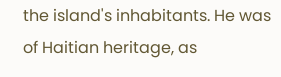the island's inhabitants. He was of Haitian heritage, as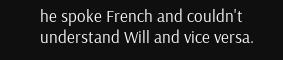he spoke French and couldn't understand Will and vice versa.